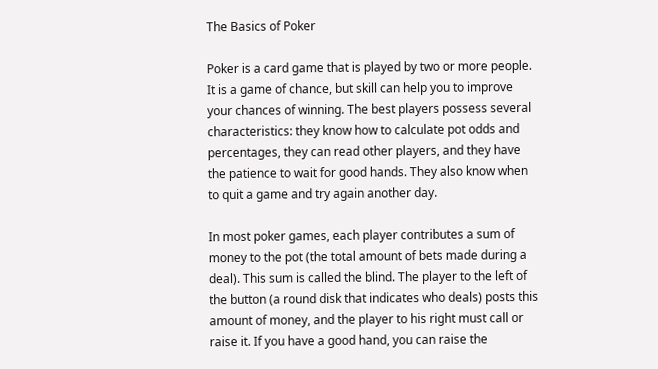The Basics of Poker

Poker is a card game that is played by two or more people. It is a game of chance, but skill can help you to improve your chances of winning. The best players possess several characteristics: they know how to calculate pot odds and percentages, they can read other players, and they have the patience to wait for good hands. They also know when to quit a game and try again another day.

In most poker games, each player contributes a sum of money to the pot (the total amount of bets made during a deal). This sum is called the blind. The player to the left of the button (a round disk that indicates who deals) posts this amount of money, and the player to his right must call or raise it. If you have a good hand, you can raise the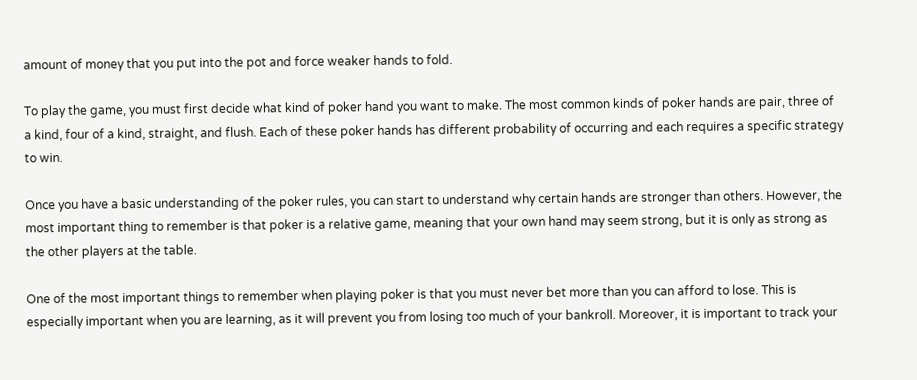amount of money that you put into the pot and force weaker hands to fold.

To play the game, you must first decide what kind of poker hand you want to make. The most common kinds of poker hands are pair, three of a kind, four of a kind, straight, and flush. Each of these poker hands has different probability of occurring and each requires a specific strategy to win.

Once you have a basic understanding of the poker rules, you can start to understand why certain hands are stronger than others. However, the most important thing to remember is that poker is a relative game, meaning that your own hand may seem strong, but it is only as strong as the other players at the table.

One of the most important things to remember when playing poker is that you must never bet more than you can afford to lose. This is especially important when you are learning, as it will prevent you from losing too much of your bankroll. Moreover, it is important to track your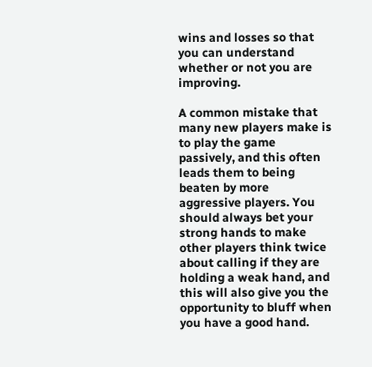wins and losses so that you can understand whether or not you are improving.

A common mistake that many new players make is to play the game passively, and this often leads them to being beaten by more aggressive players. You should always bet your strong hands to make other players think twice about calling if they are holding a weak hand, and this will also give you the opportunity to bluff when you have a good hand.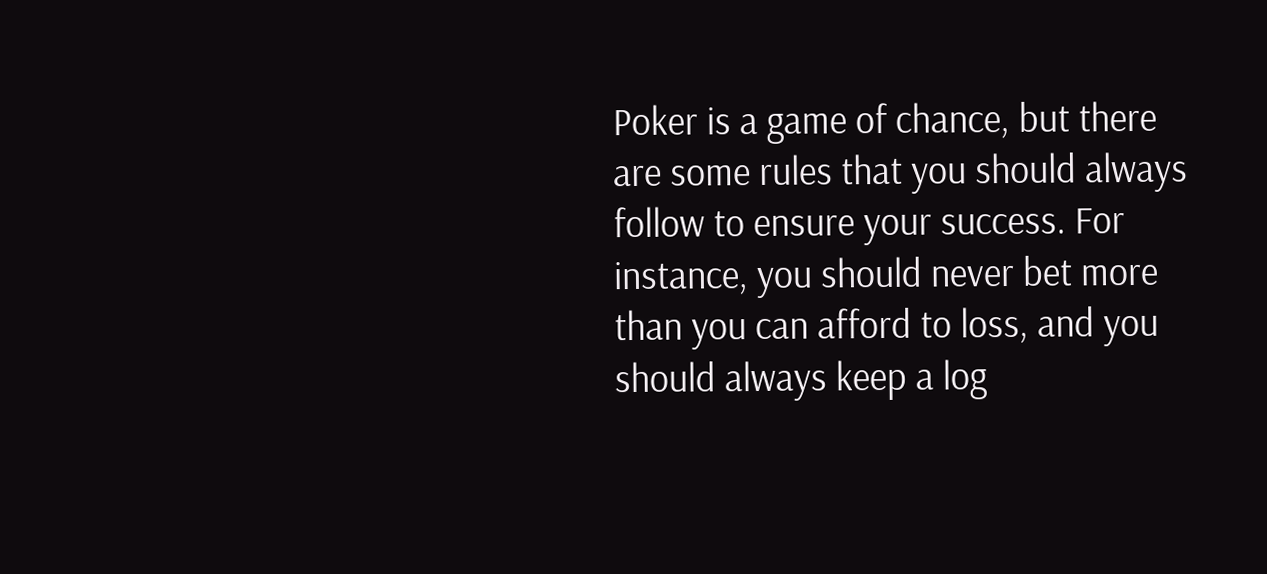Poker is a game of chance, but there are some rules that you should always follow to ensure your success. For instance, you should never bet more than you can afford to loss, and you should always keep a log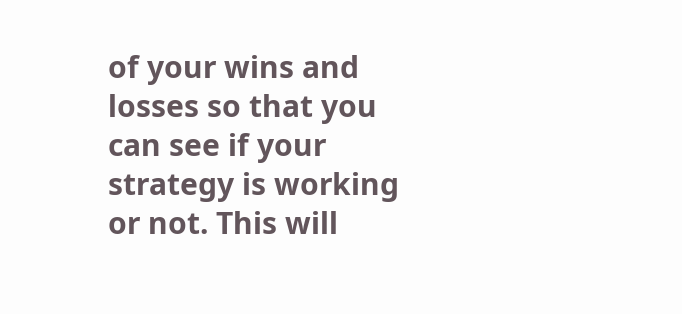of your wins and losses so that you can see if your strategy is working or not. This will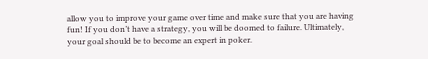allow you to improve your game over time and make sure that you are having fun! If you don’t have a strategy, you will be doomed to failure. Ultimately, your goal should be to become an expert in poker.